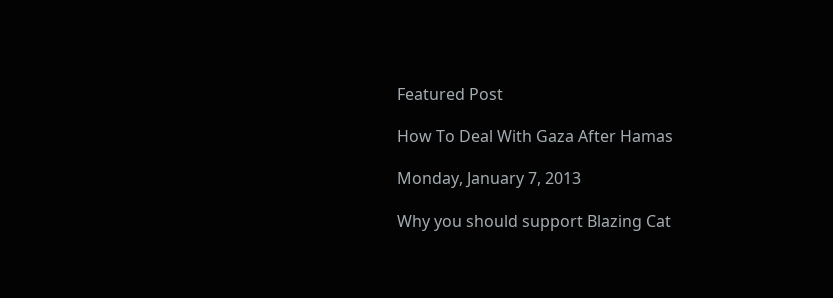Featured Post

How To Deal With Gaza After Hamas

Monday, January 7, 2013

Why you should support Blazing Cat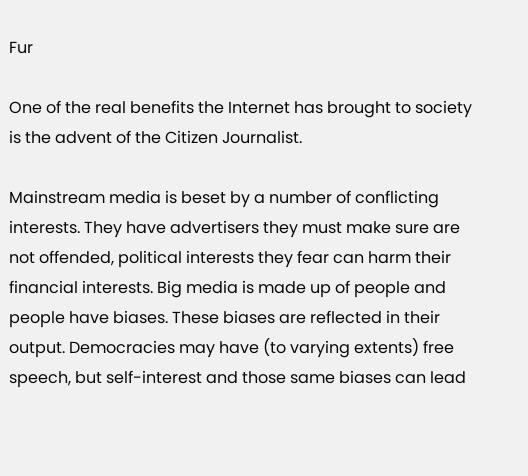Fur

One of the real benefits the Internet has brought to society is the advent of the Citizen Journalist.

Mainstream media is beset by a number of conflicting interests. They have advertisers they must make sure are not offended, political interests they fear can harm their financial interests. Big media is made up of people and people have biases. These biases are reflected in their output. Democracies may have (to varying extents) free speech, but self-interest and those same biases can lead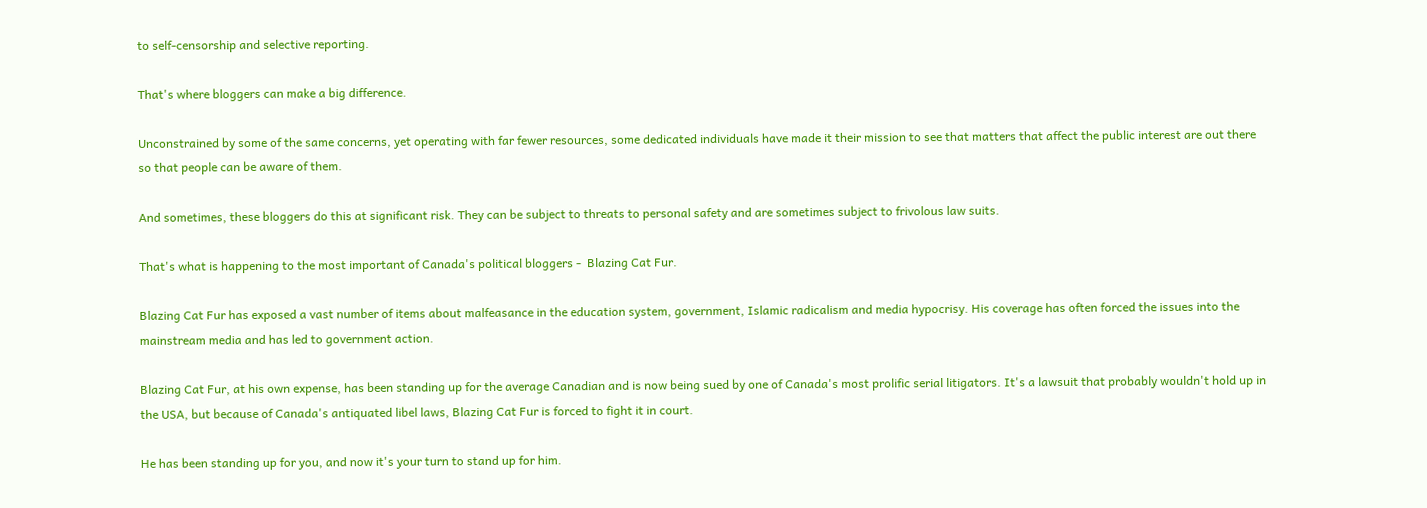to self-censorship and selective reporting.

That's where bloggers can make a big difference.

Unconstrained by some of the same concerns, yet operating with far fewer resources, some dedicated individuals have made it their mission to see that matters that affect the public interest are out there so that people can be aware of them.

And sometimes, these bloggers do this at significant risk. They can be subject to threats to personal safety and are sometimes subject to frivolous law suits.

That's what is happening to the most important of Canada's political bloggers -  Blazing Cat Fur.

Blazing Cat Fur has exposed a vast number of items about malfeasance in the education system, government, Islamic radicalism and media hypocrisy. His coverage has often forced the issues into the mainstream media and has led to government action.

Blazing Cat Fur, at his own expense, has been standing up for the average Canadian and is now being sued by one of Canada's most prolific serial litigators. It's a lawsuit that probably wouldn't hold up in the USA, but because of Canada's antiquated libel laws, Blazing Cat Fur is forced to fight it in court.

He has been standing up for you, and now it's your turn to stand up for him.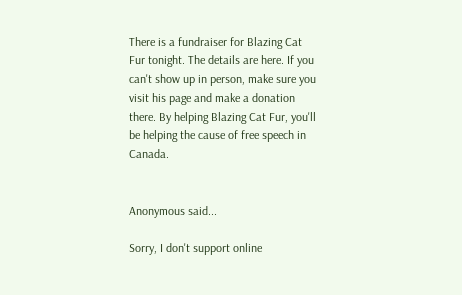There is a fundraiser for Blazing Cat Fur tonight. The details are here. If you can't show up in person, make sure you visit his page and make a donation there. By helping Blazing Cat Fur, you'll be helping the cause of free speech in Canada.


Anonymous said...

Sorry, I don't support online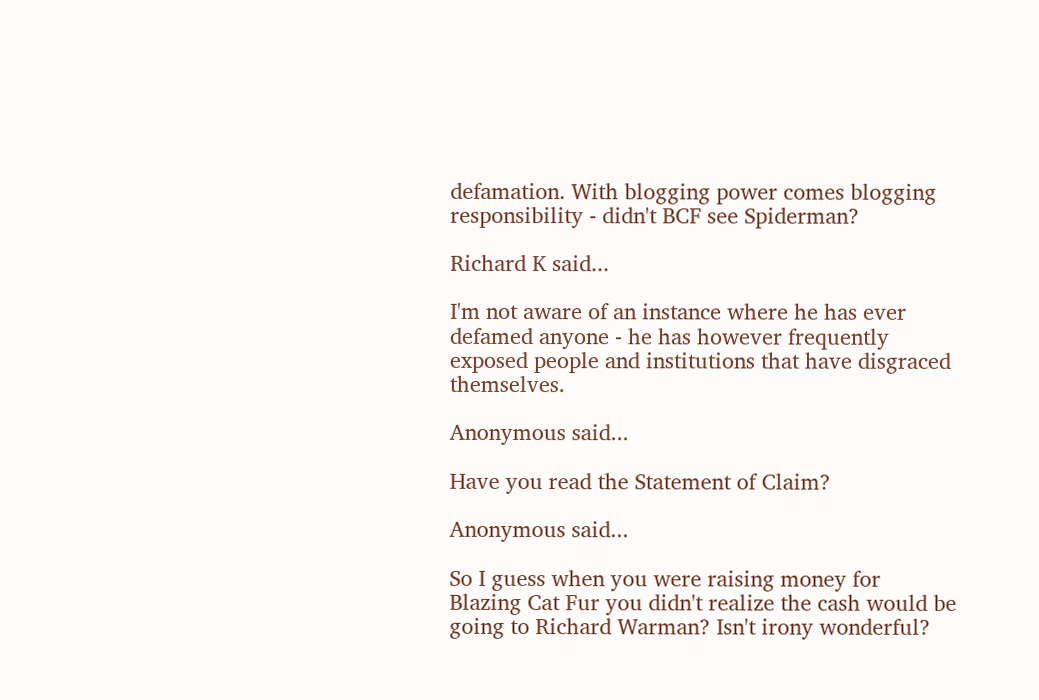defamation. With blogging power comes blogging responsibility - didn't BCF see Spiderman?

Richard K said...

I'm not aware of an instance where he has ever defamed anyone - he has however frequently exposed people and institutions that have disgraced themselves.

Anonymous said...

Have you read the Statement of Claim?

Anonymous said...

So I guess when you were raising money for Blazing Cat Fur you didn't realize the cash would be going to Richard Warman? Isn't irony wonderful?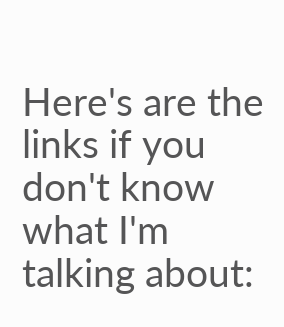Here's are the links if you don't know what I'm talking about: